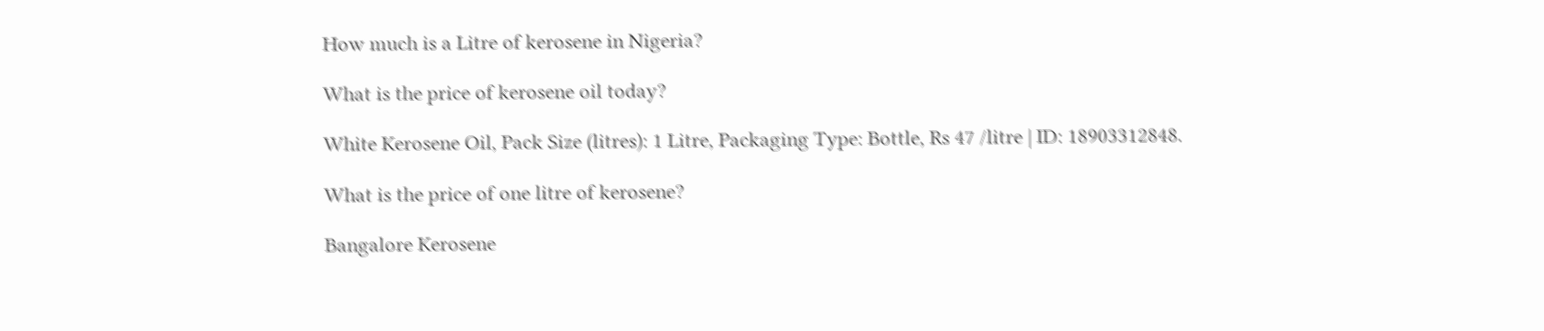How much is a Litre of kerosene in Nigeria?

What is the price of kerosene oil today?

White Kerosene Oil, Pack Size (litres): 1 Litre, Packaging Type: Bottle, Rs 47 /litre | ID: 18903312848.

What is the price of one litre of kerosene?

Bangalore Kerosene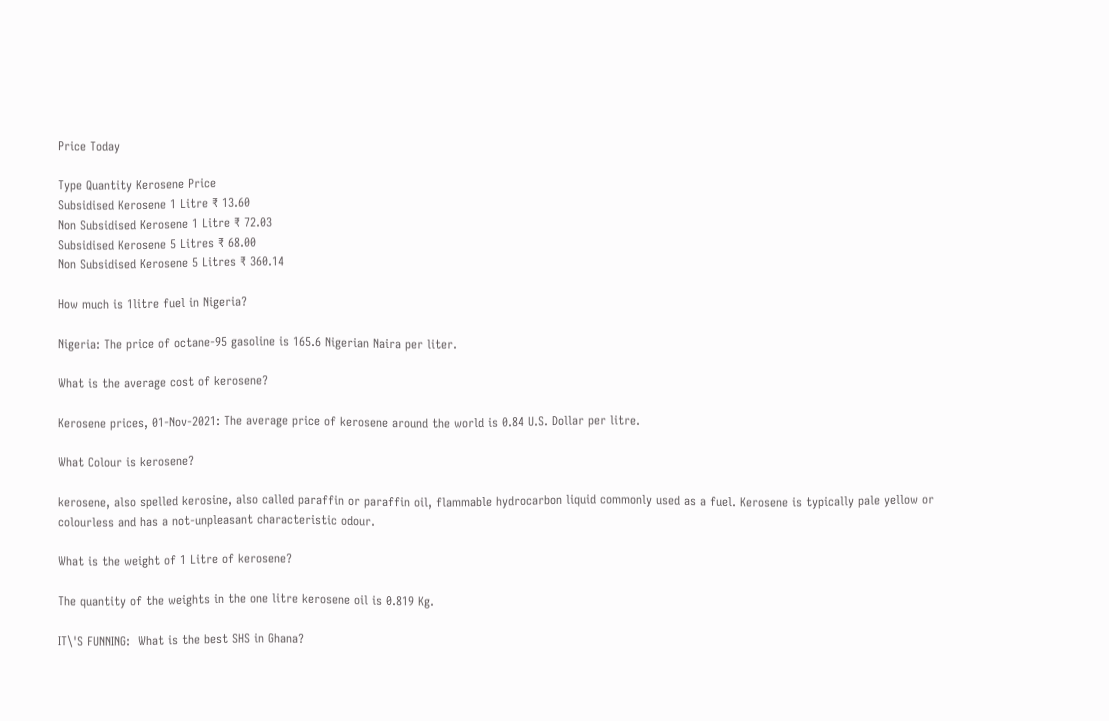Price Today

Type Quantity Kerosene Price
Subsidised Kerosene 1 Litre ₹ 13.60
Non Subsidised Kerosene 1 Litre ₹ 72.03
Subsidised Kerosene 5 Litres ₹ 68.00
Non Subsidised Kerosene 5 Litres ₹ 360.14

How much is 1litre fuel in Nigeria?

Nigeria: The price of octane-95 gasoline is 165.6 Nigerian Naira per liter.

What is the average cost of kerosene?

Kerosene prices, 01-Nov-2021: The average price of kerosene around the world is 0.84 U.S. Dollar per litre.

What Colour is kerosene?

kerosene, also spelled kerosine, also called paraffin or paraffin oil, flammable hydrocarbon liquid commonly used as a fuel. Kerosene is typically pale yellow or colourless and has a not-unpleasant characteristic odour.

What is the weight of 1 Litre of kerosene?

The quantity of the weights in the one litre kerosene oil is 0.819 Kg.

IT\'S FUNNING:  What is the best SHS in Ghana?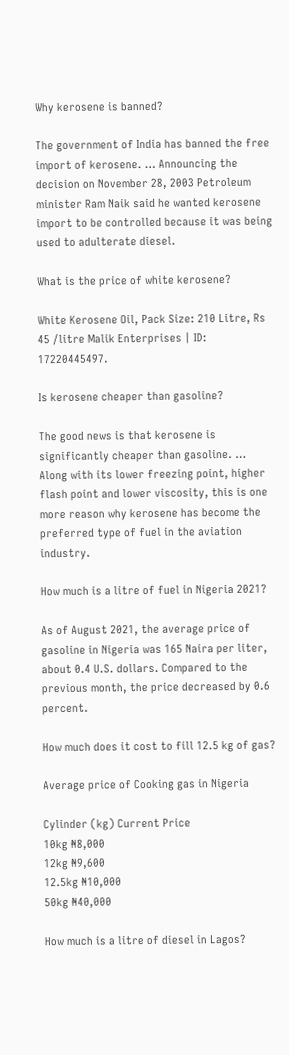Why kerosene is banned?

The government of India has banned the free import of kerosene. … Announcing the decision on November 28, 2003 Petroleum minister Ram Naik said he wanted kerosene import to be controlled because it was being used to adulterate diesel.

What is the price of white kerosene?

White Kerosene Oil, Pack Size: 210 Litre, Rs 45 /litre Malik Enterprises | ID: 17220445497.

Is kerosene cheaper than gasoline?

The good news is that kerosene is significantly cheaper than gasoline. … Along with its lower freezing point, higher flash point and lower viscosity, this is one more reason why kerosene has become the preferred type of fuel in the aviation industry.

How much is a litre of fuel in Nigeria 2021?

As of August 2021, the average price of gasoline in Nigeria was 165 Naira per liter, about 0.4 U.S. dollars. Compared to the previous month, the price decreased by 0.6 percent.

How much does it cost to fill 12.5 kg of gas?

Average price of Cooking gas in Nigeria

Cylinder (kg) Current Price
10kg ₦8,000
12kg ₦9,600
12.5kg ₦10,000
50kg ₦40,000

How much is a litre of diesel in Lagos?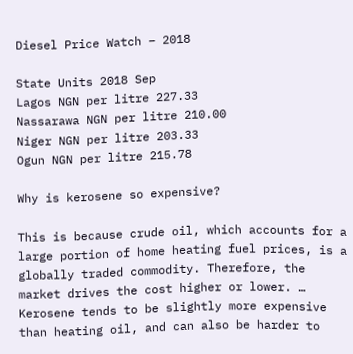Diesel Price Watch – 2018

State Units 2018 Sep
Lagos NGN per litre 227.33
Nassarawa NGN per litre 210.00
Niger NGN per litre 203.33
Ogun NGN per litre 215.78

Why is kerosene so expensive?

This is because crude oil, which accounts for a large portion of home heating fuel prices, is a globally traded commodity. Therefore, the market drives the cost higher or lower. … Kerosene tends to be slightly more expensive than heating oil, and can also be harder to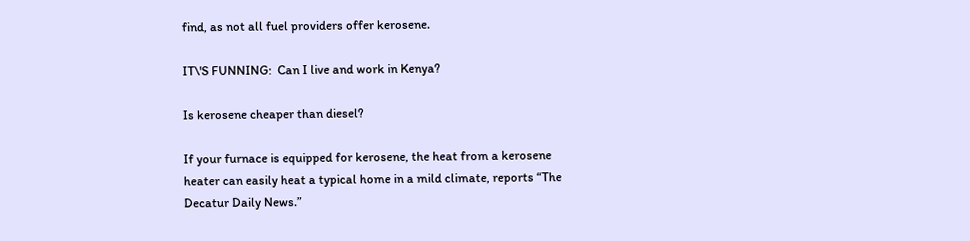find, as not all fuel providers offer kerosene.

IT\'S FUNNING:  Can I live and work in Kenya?

Is kerosene cheaper than diesel?

If your furnace is equipped for kerosene, the heat from a kerosene heater can easily heat a typical home in a mild climate, reports “The Decatur Daily News.”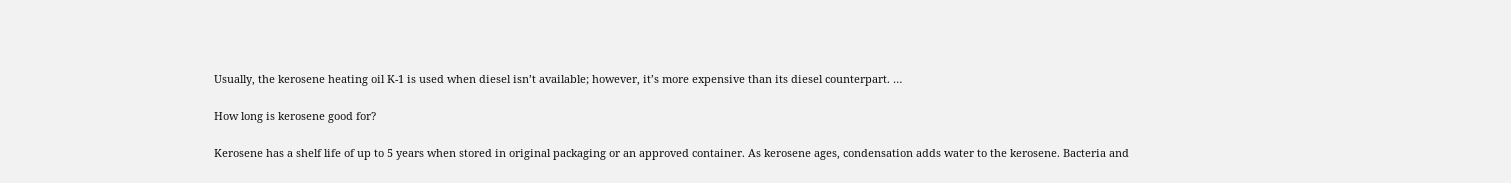Usually, the kerosene heating oil K-1 is used when diesel isn’t available; however, it’s more expensive than its diesel counterpart. …

How long is kerosene good for?

Kerosene has a shelf life of up to 5 years when stored in original packaging or an approved container. As kerosene ages, condensation adds water to the kerosene. Bacteria and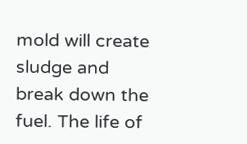mold will create sludge and break down the fuel. The life of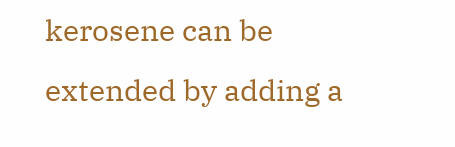kerosene can be extended by adding a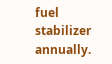fuel stabilizer annually.